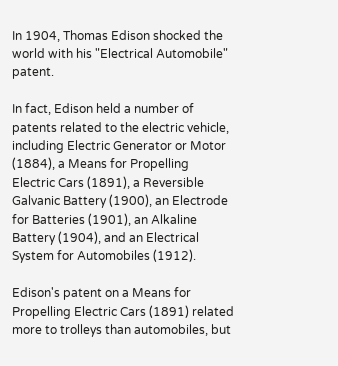In 1904, Thomas Edison shocked the world with his "Electrical Automobile" patent.

In fact, Edison held a number of patents related to the electric vehicle, including Electric Generator or Motor (1884), a Means for Propelling Electric Cars (1891), a Reversible Galvanic Battery (1900), an Electrode for Batteries (1901), an Alkaline Battery (1904), and an Electrical System for Automobiles (1912).

Edison's patent on a Means for Propelling Electric Cars (1891) related more to trolleys than automobiles, but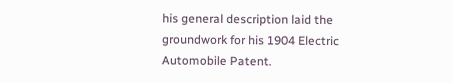his general description laid the groundwork for his 1904 Electric Automobile Patent.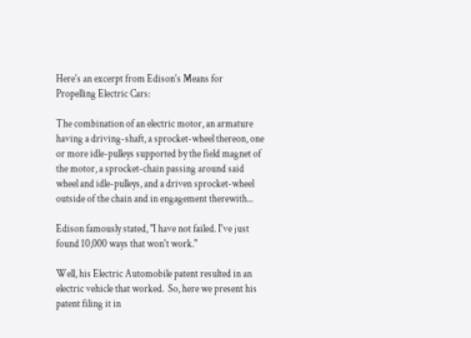Here's an excerpt from Edison's Means for Propelling Electric Cars:

The combination of an electric motor, an armature having a driving-shaft, a sprocket-wheel thereon, one or more idle-pulleys supported by the field magnet of the motor, a sprocket-chain passing around said wheel and idle-pulleys, and a driven sprocket-wheel outside of the chain and in engagement therewith...

Edison famously stated, "I have not failed. I've just found 10,000 ways that won't work."

Well, his Electric Automobile patent resulted in an electric vehicle that worked.  So, here we present his patent filing it in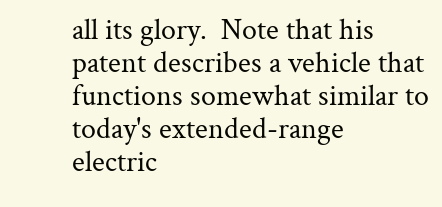all its glory.  Note that his patent describes a vehicle that functions somewhat similar to today's extended-range electric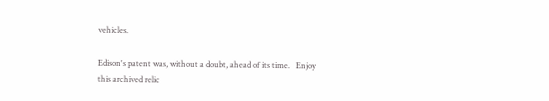vehicles.

Edison's patent was, without a doubt, ahead of its time.   Enjoy this archived relic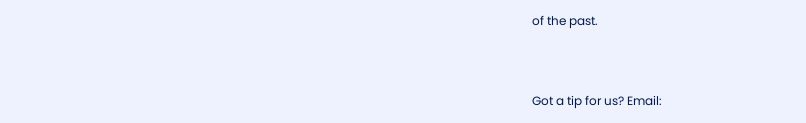of the past.


Got a tip for us? Email: